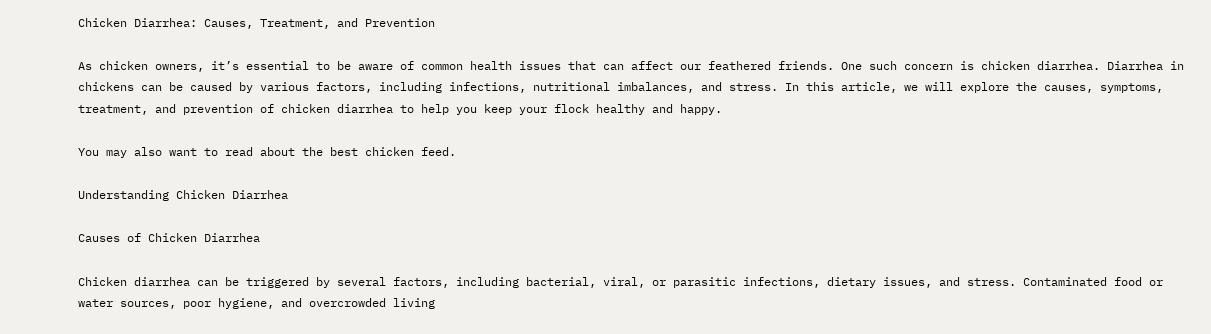Chicken Diarrhea: Causes, Treatment, and Prevention

As chicken owners, it’s essential to be aware of common health issues that can affect our feathered friends. One such concern is chicken diarrhea. Diarrhea in chickens can be caused by various factors, including infections, nutritional imbalances, and stress. In this article, we will explore the causes, symptoms, treatment, and prevention of chicken diarrhea to help you keep your flock healthy and happy.

You may also want to read about the best chicken feed.

Understanding Chicken Diarrhea

Causes of Chicken Diarrhea

Chicken diarrhea can be triggered by several factors, including bacterial, viral, or parasitic infections, dietary issues, and stress. Contaminated food or water sources, poor hygiene, and overcrowded living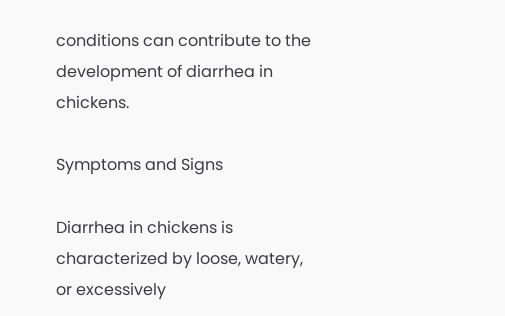conditions can contribute to the development of diarrhea in chickens.

Symptoms and Signs

Diarrhea in chickens is characterized by loose, watery, or excessively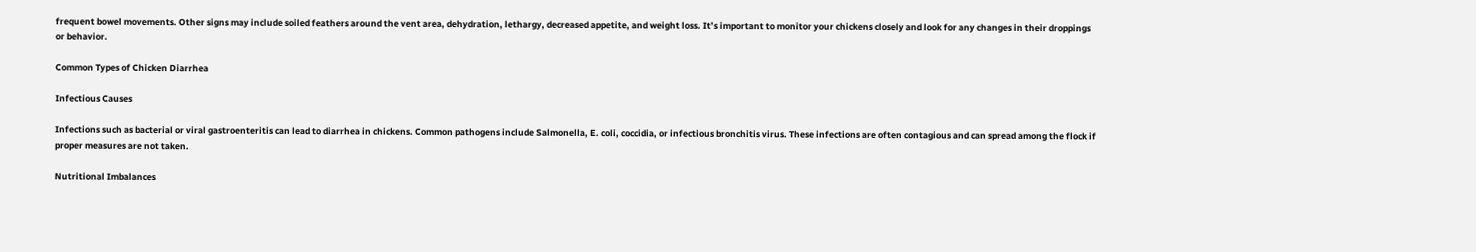frequent bowel movements. Other signs may include soiled feathers around the vent area, dehydration, lethargy, decreased appetite, and weight loss. It’s important to monitor your chickens closely and look for any changes in their droppings or behavior.

Common Types of Chicken Diarrhea

Infectious Causes

Infections such as bacterial or viral gastroenteritis can lead to diarrhea in chickens. Common pathogens include Salmonella, E. coli, coccidia, or infectious bronchitis virus. These infections are often contagious and can spread among the flock if proper measures are not taken.

Nutritional Imbalances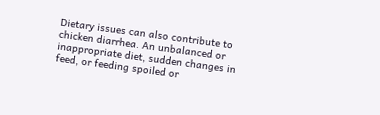Dietary issues can also contribute to chicken diarrhea. An unbalanced or inappropriate diet, sudden changes in feed, or feeding spoiled or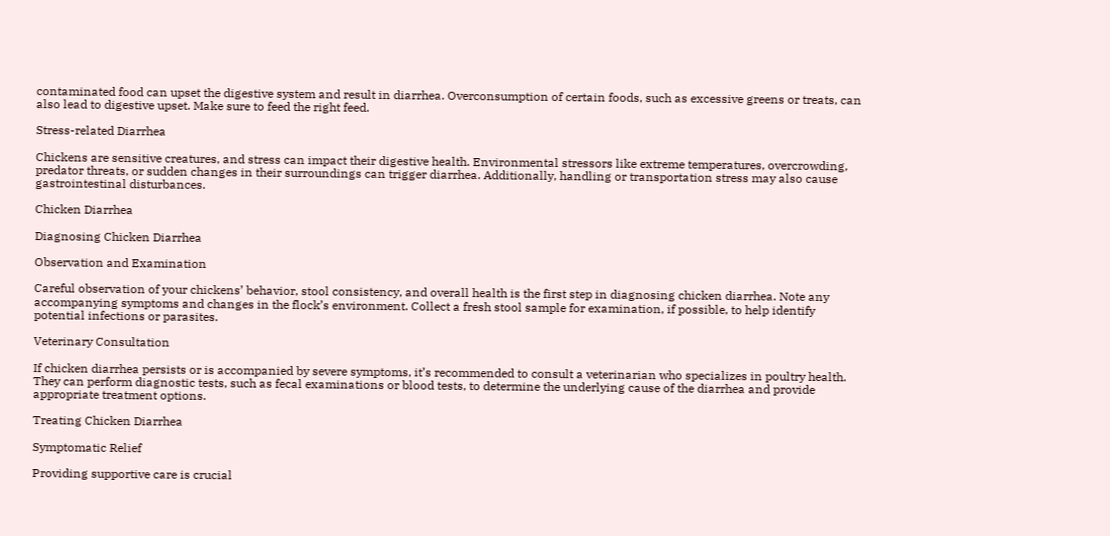contaminated food can upset the digestive system and result in diarrhea. Overconsumption of certain foods, such as excessive greens or treats, can also lead to digestive upset. Make sure to feed the right feed.

Stress-related Diarrhea

Chickens are sensitive creatures, and stress can impact their digestive health. Environmental stressors like extreme temperatures, overcrowding, predator threats, or sudden changes in their surroundings can trigger diarrhea. Additionally, handling or transportation stress may also cause gastrointestinal disturbances.

Chicken Diarrhea

Diagnosing Chicken Diarrhea

Observation and Examination

Careful observation of your chickens’ behavior, stool consistency, and overall health is the first step in diagnosing chicken diarrhea. Note any accompanying symptoms and changes in the flock’s environment. Collect a fresh stool sample for examination, if possible, to help identify potential infections or parasites.

Veterinary Consultation

If chicken diarrhea persists or is accompanied by severe symptoms, it’s recommended to consult a veterinarian who specializes in poultry health. They can perform diagnostic tests, such as fecal examinations or blood tests, to determine the underlying cause of the diarrhea and provide appropriate treatment options.

Treating Chicken Diarrhea

Symptomatic Relief

Providing supportive care is crucial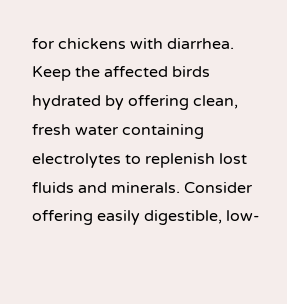for chickens with diarrhea. Keep the affected birds hydrated by offering clean, fresh water containing electrolytes to replenish lost fluids and minerals. Consider offering easily digestible, low-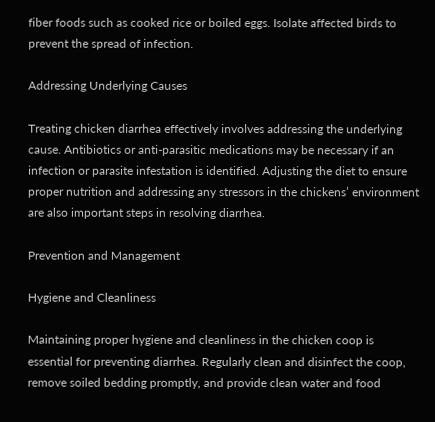fiber foods such as cooked rice or boiled eggs. Isolate affected birds to prevent the spread of infection.

Addressing Underlying Causes

Treating chicken diarrhea effectively involves addressing the underlying cause. Antibiotics or anti-parasitic medications may be necessary if an infection or parasite infestation is identified. Adjusting the diet to ensure proper nutrition and addressing any stressors in the chickens’ environment are also important steps in resolving diarrhea.

Prevention and Management

Hygiene and Cleanliness

Maintaining proper hygiene and cleanliness in the chicken coop is essential for preventing diarrhea. Regularly clean and disinfect the coop, remove soiled bedding promptly, and provide clean water and food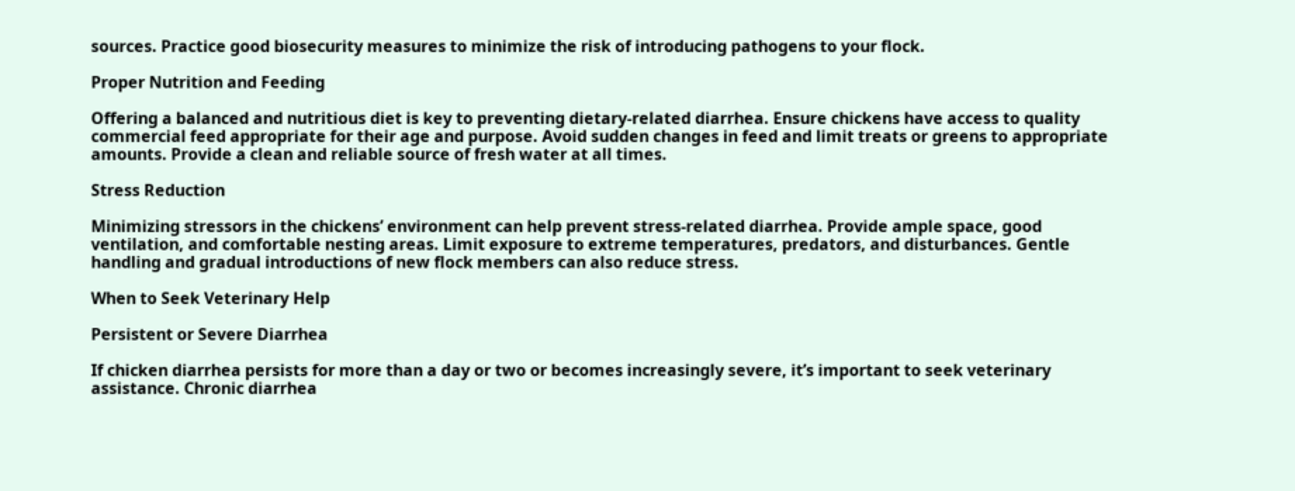sources. Practice good biosecurity measures to minimize the risk of introducing pathogens to your flock.

Proper Nutrition and Feeding

Offering a balanced and nutritious diet is key to preventing dietary-related diarrhea. Ensure chickens have access to quality commercial feed appropriate for their age and purpose. Avoid sudden changes in feed and limit treats or greens to appropriate amounts. Provide a clean and reliable source of fresh water at all times.

Stress Reduction

Minimizing stressors in the chickens’ environment can help prevent stress-related diarrhea. Provide ample space, good ventilation, and comfortable nesting areas. Limit exposure to extreme temperatures, predators, and disturbances. Gentle handling and gradual introductions of new flock members can also reduce stress.

When to Seek Veterinary Help

Persistent or Severe Diarrhea

If chicken diarrhea persists for more than a day or two or becomes increasingly severe, it’s important to seek veterinary assistance. Chronic diarrhea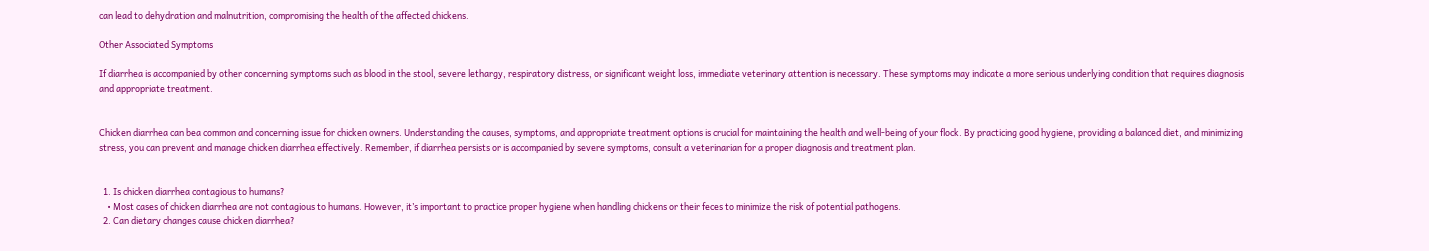can lead to dehydration and malnutrition, compromising the health of the affected chickens.

Other Associated Symptoms

If diarrhea is accompanied by other concerning symptoms such as blood in the stool, severe lethargy, respiratory distress, or significant weight loss, immediate veterinary attention is necessary. These symptoms may indicate a more serious underlying condition that requires diagnosis and appropriate treatment.


Chicken diarrhea can bea common and concerning issue for chicken owners. Understanding the causes, symptoms, and appropriate treatment options is crucial for maintaining the health and well-being of your flock. By practicing good hygiene, providing a balanced diet, and minimizing stress, you can prevent and manage chicken diarrhea effectively. Remember, if diarrhea persists or is accompanied by severe symptoms, consult a veterinarian for a proper diagnosis and treatment plan.


  1. Is chicken diarrhea contagious to humans?
    • Most cases of chicken diarrhea are not contagious to humans. However, it’s important to practice proper hygiene when handling chickens or their feces to minimize the risk of potential pathogens.
  2. Can dietary changes cause chicken diarrhea?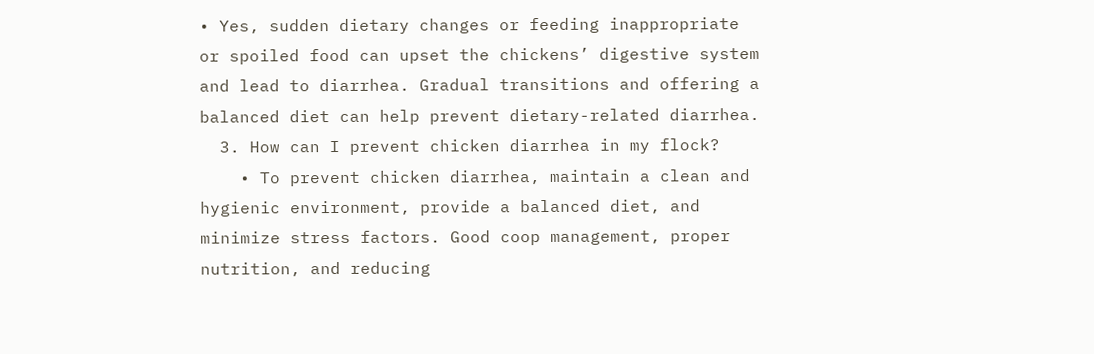• Yes, sudden dietary changes or feeding inappropriate or spoiled food can upset the chickens’ digestive system and lead to diarrhea. Gradual transitions and offering a balanced diet can help prevent dietary-related diarrhea.
  3. How can I prevent chicken diarrhea in my flock?
    • To prevent chicken diarrhea, maintain a clean and hygienic environment, provide a balanced diet, and minimize stress factors. Good coop management, proper nutrition, and reducing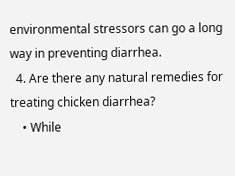environmental stressors can go a long way in preventing diarrhea.
  4. Are there any natural remedies for treating chicken diarrhea?
    • While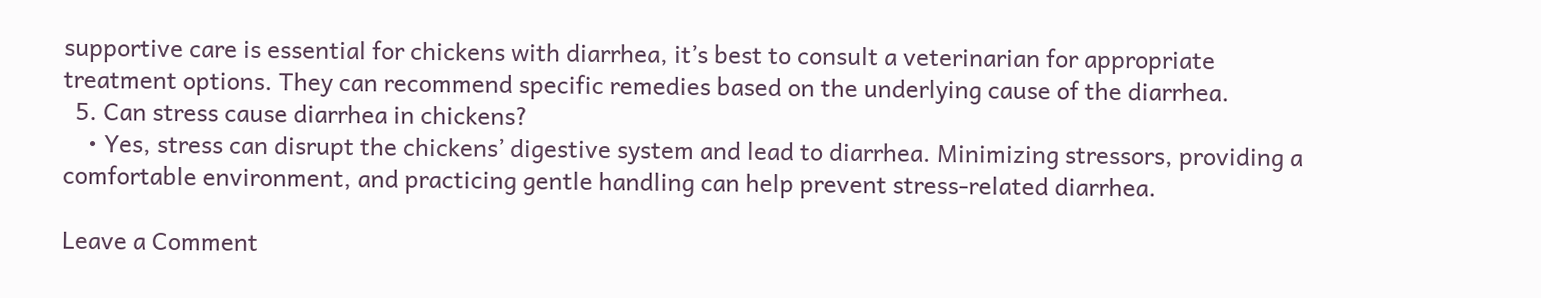supportive care is essential for chickens with diarrhea, it’s best to consult a veterinarian for appropriate treatment options. They can recommend specific remedies based on the underlying cause of the diarrhea.
  5. Can stress cause diarrhea in chickens?
    • Yes, stress can disrupt the chickens’ digestive system and lead to diarrhea. Minimizing stressors, providing a comfortable environment, and practicing gentle handling can help prevent stress-related diarrhea.

Leave a Comment